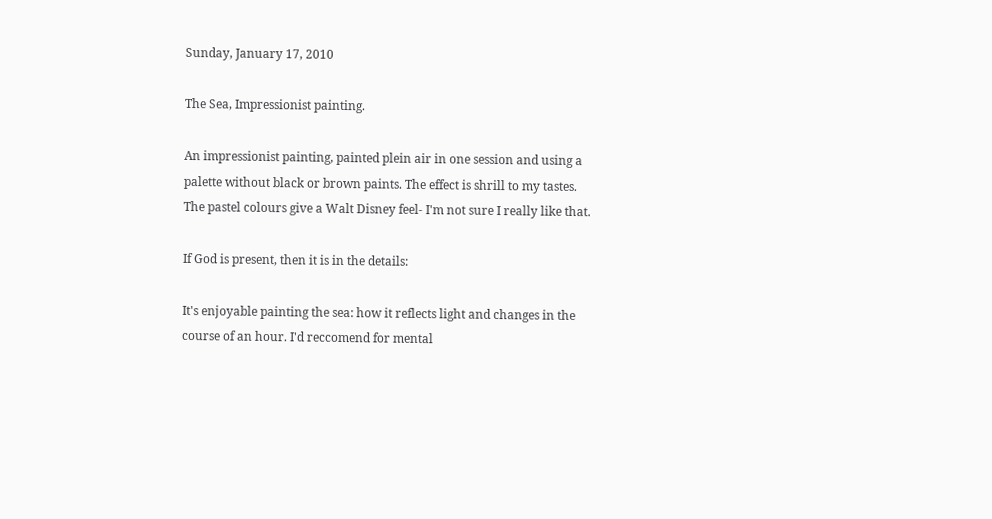Sunday, January 17, 2010

The Sea, Impressionist painting.

An impressionist painting, painted plein air in one session and using a palette without black or brown paints. The effect is shrill to my tastes. The pastel colours give a Walt Disney feel- I'm not sure I really like that.

If God is present, then it is in the details:

It's enjoyable painting the sea: how it reflects light and changes in the course of an hour. I'd reccomend for mental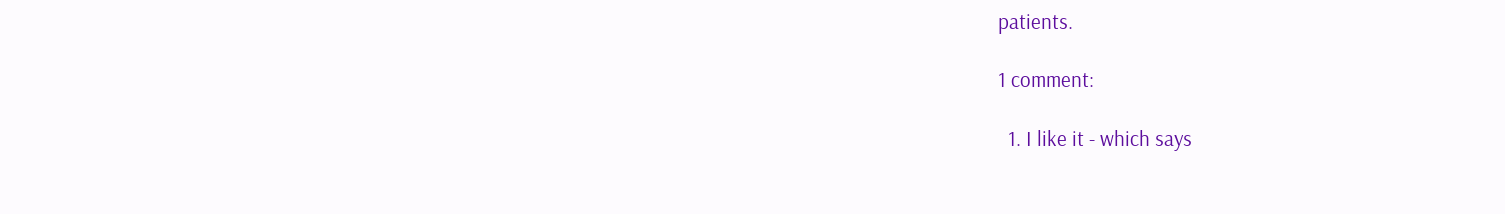patients.

1 comment:

  1. I like it - which says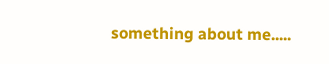something about me.....